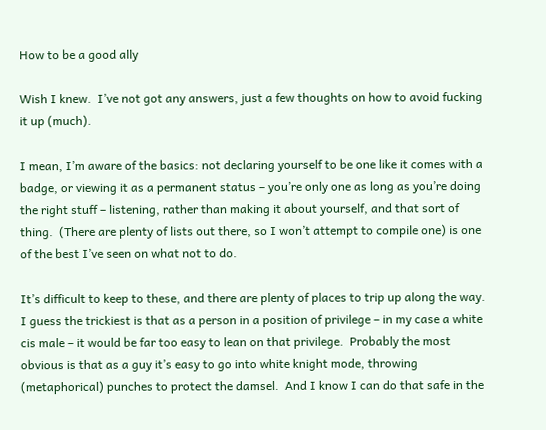How to be a good ally

Wish I knew.  I’ve not got any answers, just a few thoughts on how to avoid fucking it up (much).

I mean, I’m aware of the basics: not declaring yourself to be one like it comes with a badge, or viewing it as a permanent status – you’re only one as long as you’re doing the right stuff – listening, rather than making it about yourself, and that sort of thing.  (There are plenty of lists out there, so I won’t attempt to compile one) is one of the best I’ve seen on what not to do.

It’s difficult to keep to these, and there are plenty of places to trip up along the way.  I guess the trickiest is that as a person in a position of privilege – in my case a white cis male – it would be far too easy to lean on that privilege.  Probably the most obvious is that as a guy it’s easy to go into white knight mode, throwing (metaphorical) punches to protect the damsel.  And I know I can do that safe in the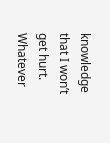knowledge that I won’t get hurt.  Whatever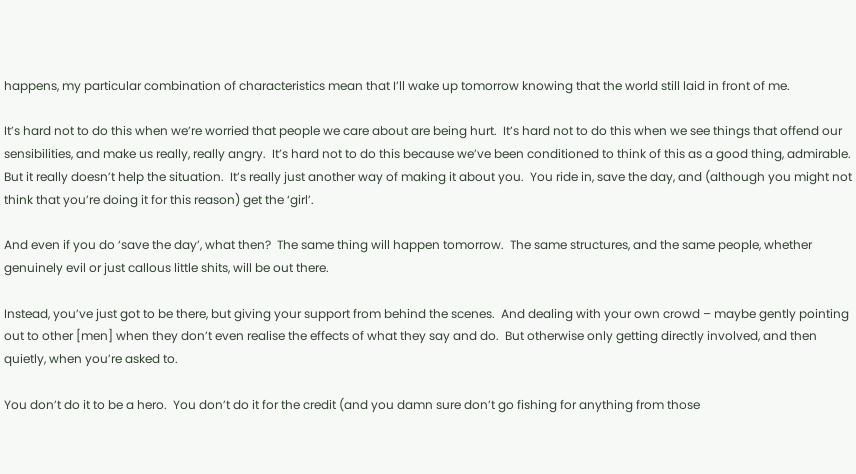happens, my particular combination of characteristics mean that I’ll wake up tomorrow knowing that the world still laid in front of me.

It’s hard not to do this when we’re worried that people we care about are being hurt.  It’s hard not to do this when we see things that offend our sensibilities, and make us really, really angry.  It’s hard not to do this because we’ve been conditioned to think of this as a good thing, admirable.  But it really doesn’t help the situation.  It’s really just another way of making it about you.  You ride in, save the day, and (although you might not think that you’re doing it for this reason) get the ‘girl’.

And even if you do ‘save the day’, what then?  The same thing will happen tomorrow.  The same structures, and the same people, whether genuinely evil or just callous little shits, will be out there.

Instead, you’ve just got to be there, but giving your support from behind the scenes.  And dealing with your own crowd – maybe gently pointing out to other [men] when they don’t even realise the effects of what they say and do.  But otherwise only getting directly involved, and then quietly, when you’re asked to.

You don’t do it to be a hero.  You don’t do it for the credit (and you damn sure don’t go fishing for anything from those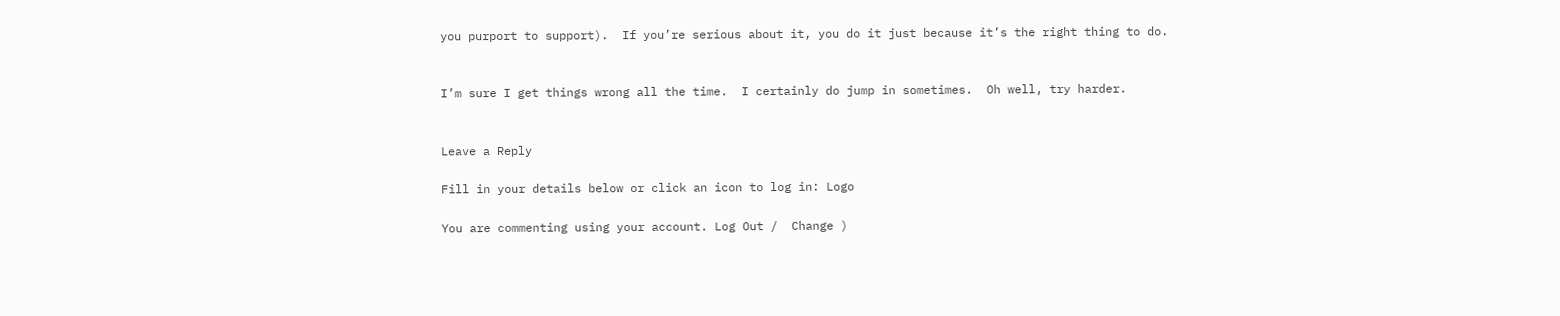you purport to support).  If you’re serious about it, you do it just because it’s the right thing to do.


I’m sure I get things wrong all the time.  I certainly do jump in sometimes.  Oh well, try harder.


Leave a Reply

Fill in your details below or click an icon to log in: Logo

You are commenting using your account. Log Out /  Change )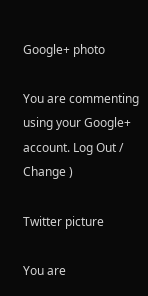Google+ photo

You are commenting using your Google+ account. Log Out /  Change )

Twitter picture

You are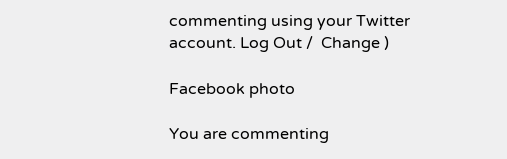commenting using your Twitter account. Log Out /  Change )

Facebook photo

You are commenting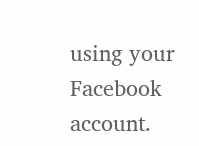using your Facebook account.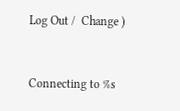Log Out /  Change )


Connecting to %s